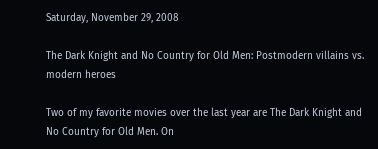Saturday, November 29, 2008

The Dark Knight and No Country for Old Men: Postmodern villains vs. modern heroes

Two of my favorite movies over the last year are The Dark Knight and No Country for Old Men. On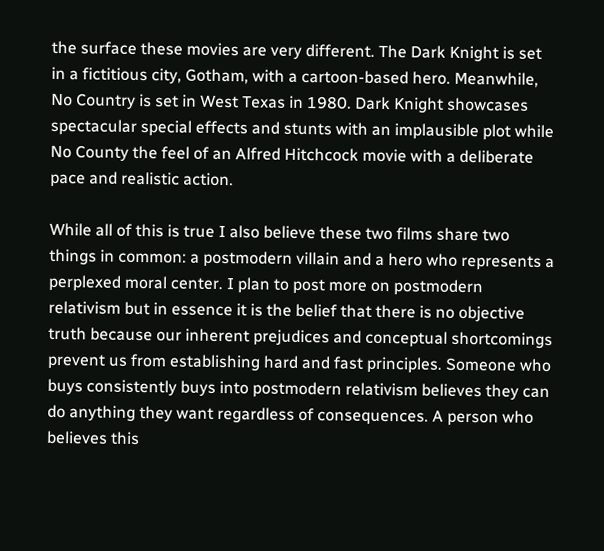the surface these movies are very different. The Dark Knight is set in a fictitious city, Gotham, with a cartoon-based hero. Meanwhile, No Country is set in West Texas in 1980. Dark Knight showcases spectacular special effects and stunts with an implausible plot while No County the feel of an Alfred Hitchcock movie with a deliberate pace and realistic action.

While all of this is true I also believe these two films share two things in common: a postmodern villain and a hero who represents a perplexed moral center. I plan to post more on postmodern relativism but in essence it is the belief that there is no objective truth because our inherent prejudices and conceptual shortcomings prevent us from establishing hard and fast principles. Someone who buys consistently buys into postmodern relativism believes they can do anything they want regardless of consequences. A person who believes this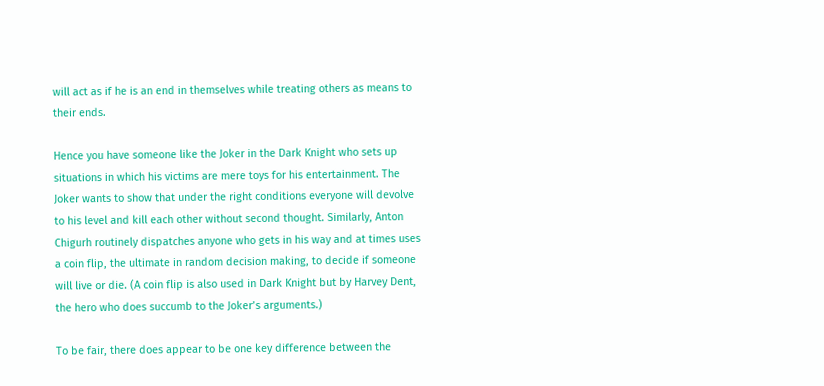will act as if he is an end in themselves while treating others as means to their ends.

Hence you have someone like the Joker in the Dark Knight who sets up situations in which his victims are mere toys for his entertainment. The Joker wants to show that under the right conditions everyone will devolve to his level and kill each other without second thought. Similarly, Anton Chigurh routinely dispatches anyone who gets in his way and at times uses a coin flip, the ultimate in random decision making, to decide if someone will live or die. (A coin flip is also used in Dark Knight but by Harvey Dent, the hero who does succumb to the Joker’s arguments.)

To be fair, there does appear to be one key difference between the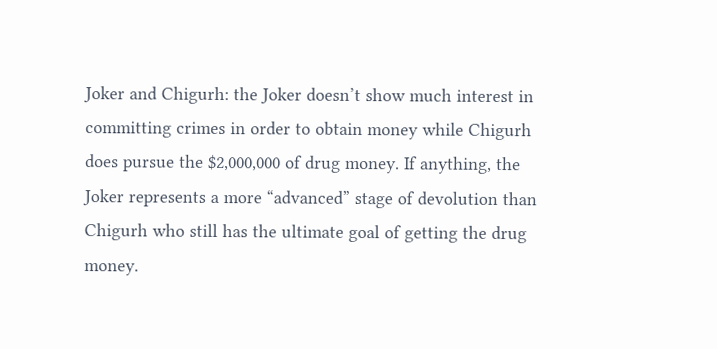Joker and Chigurh: the Joker doesn’t show much interest in committing crimes in order to obtain money while Chigurh does pursue the $2,000,000 of drug money. If anything, the Joker represents a more “advanced” stage of devolution than Chigurh who still has the ultimate goal of getting the drug money.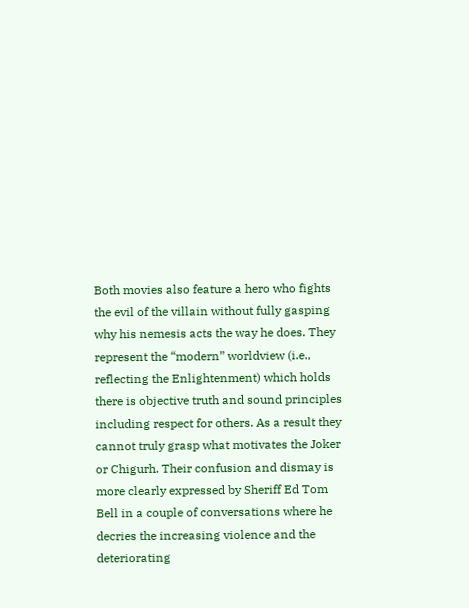Both movies also feature a hero who fights the evil of the villain without fully gasping why his nemesis acts the way he does. They represent the “modern” worldview (i.e., reflecting the Enlightenment) which holds there is objective truth and sound principles including respect for others. As a result they cannot truly grasp what motivates the Joker or Chigurh. Their confusion and dismay is more clearly expressed by Sheriff Ed Tom Bell in a couple of conversations where he decries the increasing violence and the deteriorating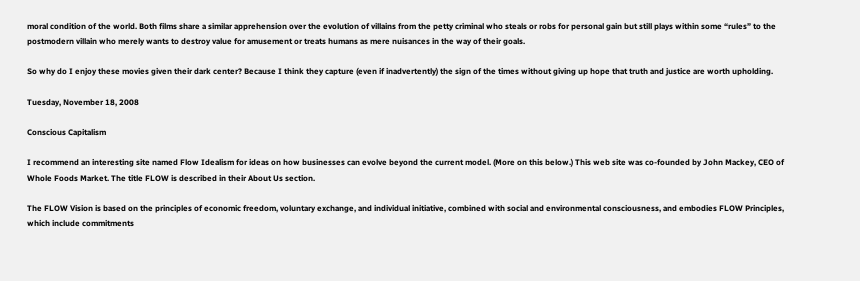moral condition of the world. Both films share a similar apprehension over the evolution of villains from the petty criminal who steals or robs for personal gain but still plays within some “rules” to the postmodern villain who merely wants to destroy value for amusement or treats humans as mere nuisances in the way of their goals.

So why do I enjoy these movies given their dark center? Because I think they capture (even if inadvertently) the sign of the times without giving up hope that truth and justice are worth upholding.

Tuesday, November 18, 2008

Conscious Capitalism

I recommend an interesting site named Flow Idealism for ideas on how businesses can evolve beyond the current model. (More on this below.) This web site was co-founded by John Mackey, CEO of Whole Foods Market. The title FLOW is described in their About Us section.

The FLOW Vision is based on the principles of economic freedom, voluntary exchange, and individual initiative, combined with social and environmental consciousness, and embodies FLOW Principles, which include commitments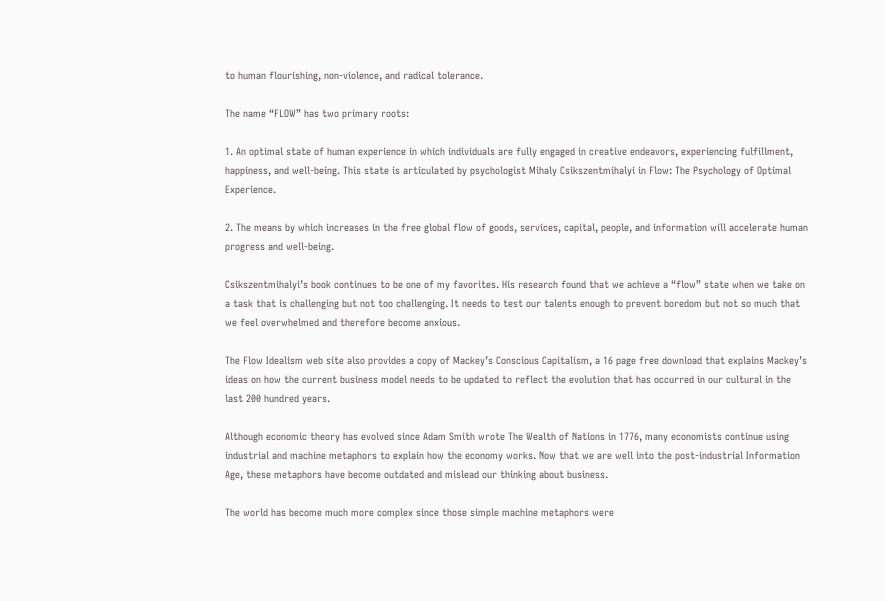to human flourishing, non-violence, and radical tolerance.

The name “FLOW” has two primary roots:

1. An optimal state of human experience in which individuals are fully engaged in creative endeavors, experiencing fulfillment, happiness, and well-being. This state is articulated by psychologist Mihaly Csikszentmihalyi in Flow: The Psychology of Optimal Experience.

2. The means by which increases in the free global flow of goods, services, capital, people, and information will accelerate human progress and well-being.

Csikszentmihalyi’s book continues to be one of my favorites. His research found that we achieve a “flow” state when we take on a task that is challenging but not too challenging. It needs to test our talents enough to prevent boredom but not so much that we feel overwhelmed and therefore become anxious.

The Flow Idealism web site also provides a copy of Mackey’s Conscious Capitalism, a 16 page free download that explains Mackey’s ideas on how the current business model needs to be updated to reflect the evolution that has occurred in our cultural in the last 200 hundred years.

Although economic theory has evolved since Adam Smith wrote The Wealth of Nations in 1776, many economists continue using industrial and machine metaphors to explain how the economy works. Now that we are well into the post-industrial Information Age, these metaphors have become outdated and mislead our thinking about business.

The world has become much more complex since those simple machine metaphors were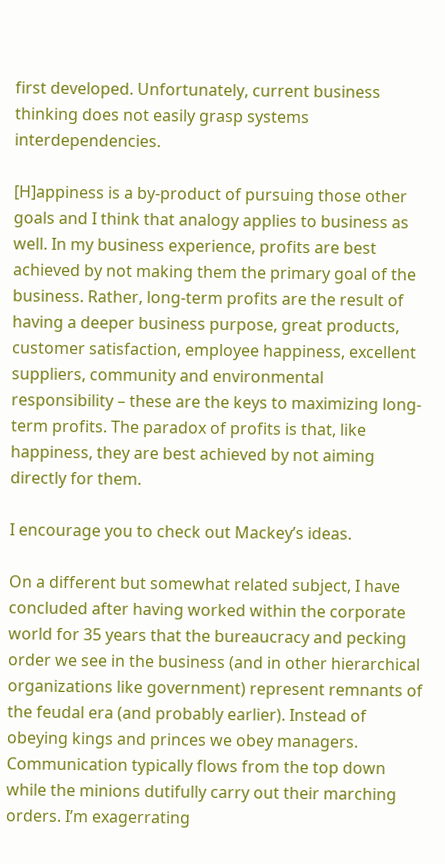first developed. Unfortunately, current business thinking does not easily grasp systems interdependencies.

[H]appiness is a by-product of pursuing those other goals and I think that analogy applies to business as well. In my business experience, profits are best achieved by not making them the primary goal of the business. Rather, long-term profits are the result of having a deeper business purpose, great products, customer satisfaction, employee happiness, excellent suppliers, community and environmental responsibility – these are the keys to maximizing long-term profits. The paradox of profits is that, like happiness, they are best achieved by not aiming directly for them.

I encourage you to check out Mackey’s ideas.

On a different but somewhat related subject, I have concluded after having worked within the corporate world for 35 years that the bureaucracy and pecking order we see in the business (and in other hierarchical organizations like government) represent remnants of the feudal era (and probably earlier). Instead of obeying kings and princes we obey managers. Communication typically flows from the top down while the minions dutifully carry out their marching orders. I’m exagerrating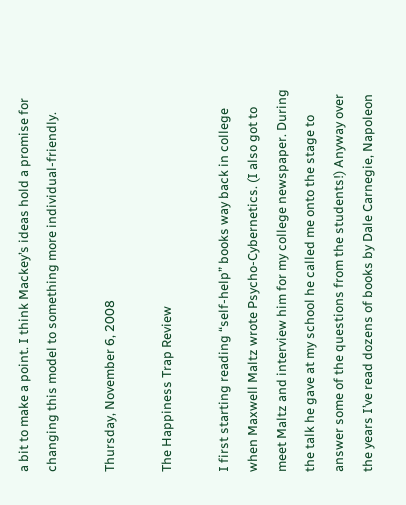a bit to make a point. I think Mackey’s ideas hold a promise for changing this model to something more individual-friendly.

Thursday, November 6, 2008

The Happiness Trap Review

I first starting reading “self-help” books way back in college when Maxwell Maltz wrote Psycho-Cybernetics. (I also got to meet Maltz and interview him for my college newspaper. During the talk he gave at my school he called me onto the stage to answer some of the questions from the students!) Anyway over the years I’ve read dozens of books by Dale Carnegie, Napoleon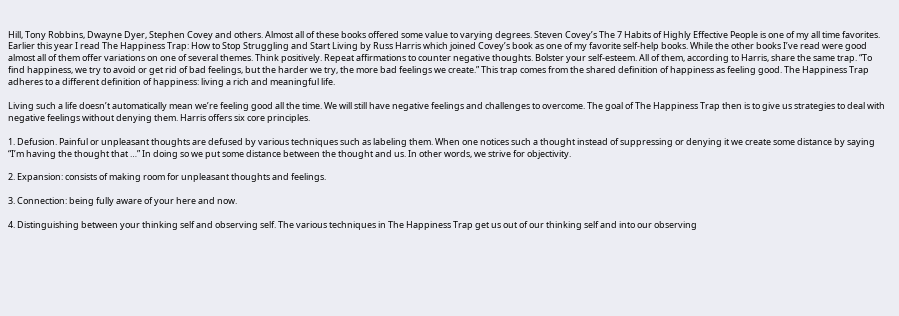Hill, Tony Robbins, Dwayne Dyer, Stephen Covey and others. Almost all of these books offered some value to varying degrees. Steven Covey’s The 7 Habits of Highly Effective People is one of my all time favorites. Earlier this year I read The Happiness Trap: How to Stop Struggling and Start Living by Russ Harris which joined Covey’s book as one of my favorite self-help books. While the other books I’ve read were good almost all of them offer variations on one of several themes. Think positively. Repeat affirmations to counter negative thoughts. Bolster your self-esteem. All of them, according to Harris, share the same trap. “To find happiness, we try to avoid or get rid of bad feelings, but the harder we try, the more bad feelings we create.” This trap comes from the shared definition of happiness as feeling good. The Happiness Trap adheres to a different definition of happiness: living a rich and meaningful life.

Living such a life doesn’t automatically mean we’re feeling good all the time. We will still have negative feelings and challenges to overcome. The goal of The Happiness Trap then is to give us strategies to deal with negative feelings without denying them. Harris offers six core principles.

1. Defusion. Painful or unpleasant thoughts are defused by various techniques such as labeling them. When one notices such a thought instead of suppressing or denying it we create some distance by saying “I’m having the thought that …” In doing so we put some distance between the thought and us. In other words, we strive for objectivity.

2. Expansion: consists of making room for unpleasant thoughts and feelings.

3. Connection: being fully aware of your here and now.

4. Distinguishing between your thinking self and observing self. The various techniques in The Happiness Trap get us out of our thinking self and into our observing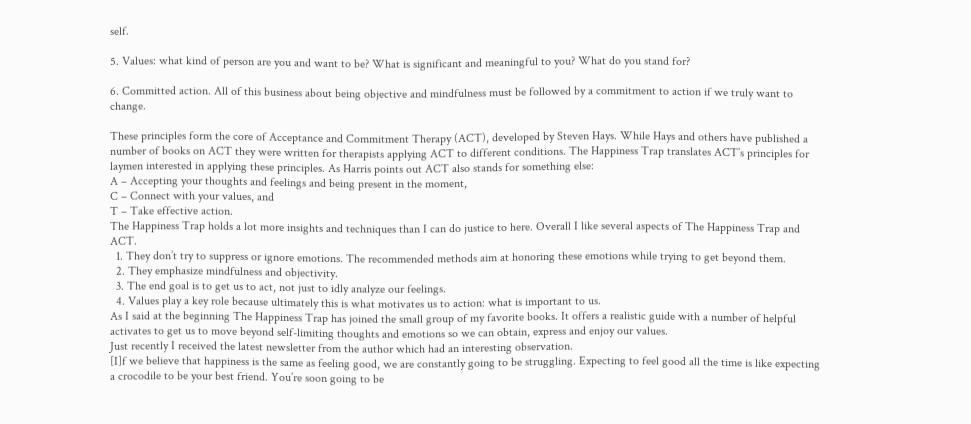self.

5. Values: what kind of person are you and want to be? What is significant and meaningful to you? What do you stand for?

6. Committed action. All of this business about being objective and mindfulness must be followed by a commitment to action if we truly want to change.

These principles form the core of Acceptance and Commitment Therapy (ACT), developed by Steven Hays. While Hays and others have published a number of books on ACT they were written for therapists applying ACT to different conditions. The Happiness Trap translates ACT’s principles for laymen interested in applying these principles. As Harris points out ACT also stands for something else:
A – Accepting your thoughts and feelings and being present in the moment,
C – Connect with your values, and
T – Take effective action.
The Happiness Trap holds a lot more insights and techniques than I can do justice to here. Overall I like several aspects of The Happiness Trap and ACT.
  1. They don’t try to suppress or ignore emotions. The recommended methods aim at honoring these emotions while trying to get beyond them.
  2. They emphasize mindfulness and objectivity.
  3. The end goal is to get us to act, not just to idly analyze our feelings.
  4. Values play a key role because ultimately this is what motivates us to action: what is important to us.
As I said at the beginning The Happiness Trap has joined the small group of my favorite books. It offers a realistic guide with a number of helpful activates to get us to move beyond self-limiting thoughts and emotions so we can obtain, express and enjoy our values.
Just recently I received the latest newsletter from the author which had an interesting observation.
[I]f we believe that happiness is the same as feeling good, we are constantly going to be struggling. Expecting to feel good all the time is like expecting a crocodile to be your best friend. You’re soon going to be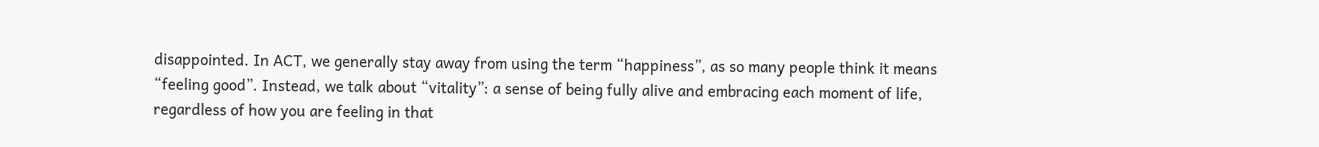disappointed. In ACT, we generally stay away from using the term “happiness”, as so many people think it means “feeling good”. Instead, we talk about “vitality”: a sense of being fully alive and embracing each moment of life, regardless of how you are feeling in that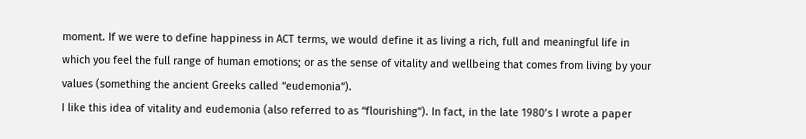moment. If we were to define happiness in ACT terms, we would define it as living a rich, full and meaningful life in which you feel the full range of human emotions; or as the sense of vitality and wellbeing that comes from living by your values (something the ancient Greeks called “eudemonia”).
I like this idea of vitality and eudemonia (also referred to as “flourishing”). In fact, in the late 1980’s I wrote a paper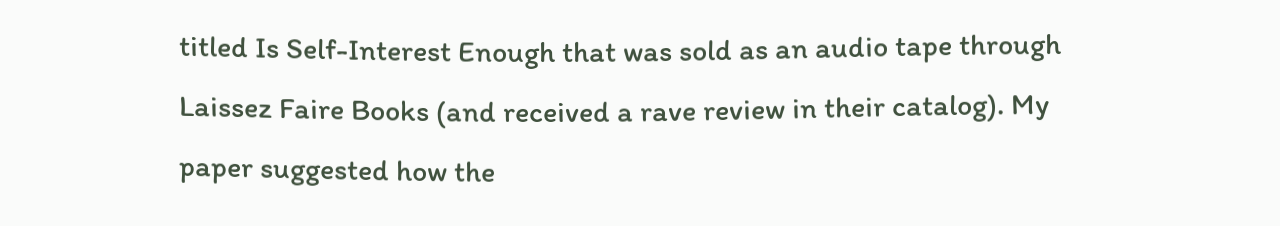titled Is Self-Interest Enough that was sold as an audio tape through Laissez Faire Books (and received a rave review in their catalog). My paper suggested how the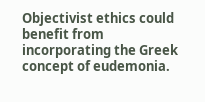Objectivist ethics could benefit from incorporating the Greek concept of eudemonia.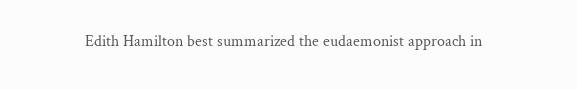Edith Hamilton best summarized the eudaemonist approach in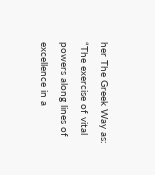her The Greek Way as: “The exercise of vital powers along lines of excellence in a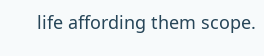life affording them scope.